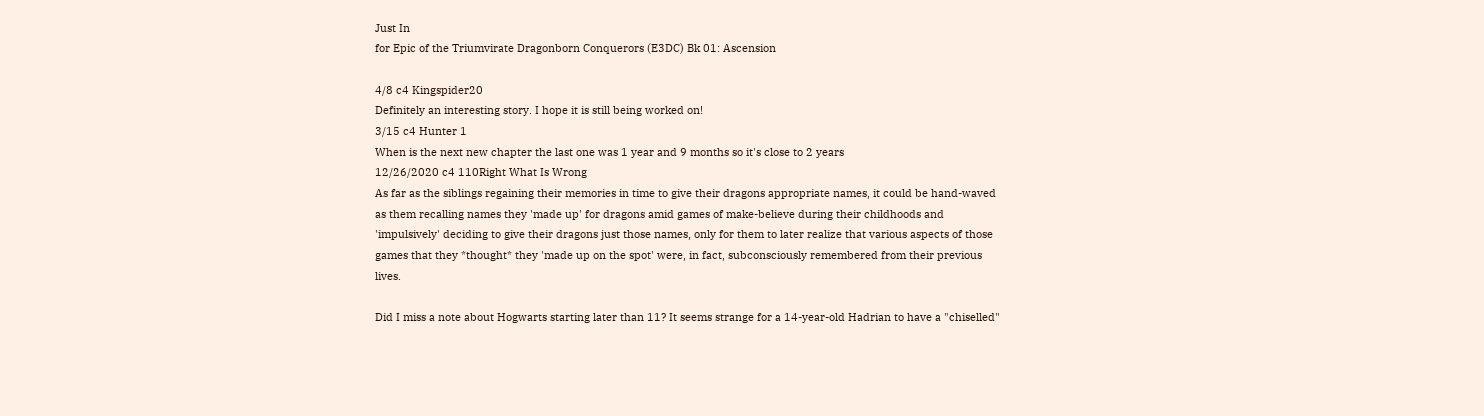Just In
for Epic of the Triumvirate Dragonborn Conquerors (E3DC) Bk 01: Ascension

4/8 c4 Kingspider20
Definitely an interesting story. I hope it is still being worked on!
3/15 c4 Hunter 1
When is the next new chapter the last one was 1 year and 9 months so it's close to 2 years
12/26/2020 c4 110Right What Is Wrong
As far as the siblings regaining their memories in time to give their dragons appropriate names, it could be hand-waved as them recalling names they 'made up' for dragons amid games of make-believe during their childhoods and 'impulsively' deciding to give their dragons just those names, only for them to later realize that various aspects of those games that they *thought* they 'made up on the spot' were, in fact, subconsciously remembered from their previous lives.

Did I miss a note about Hogwarts starting later than 11? It seems strange for a 14-year-old Hadrian to have a "chiselled"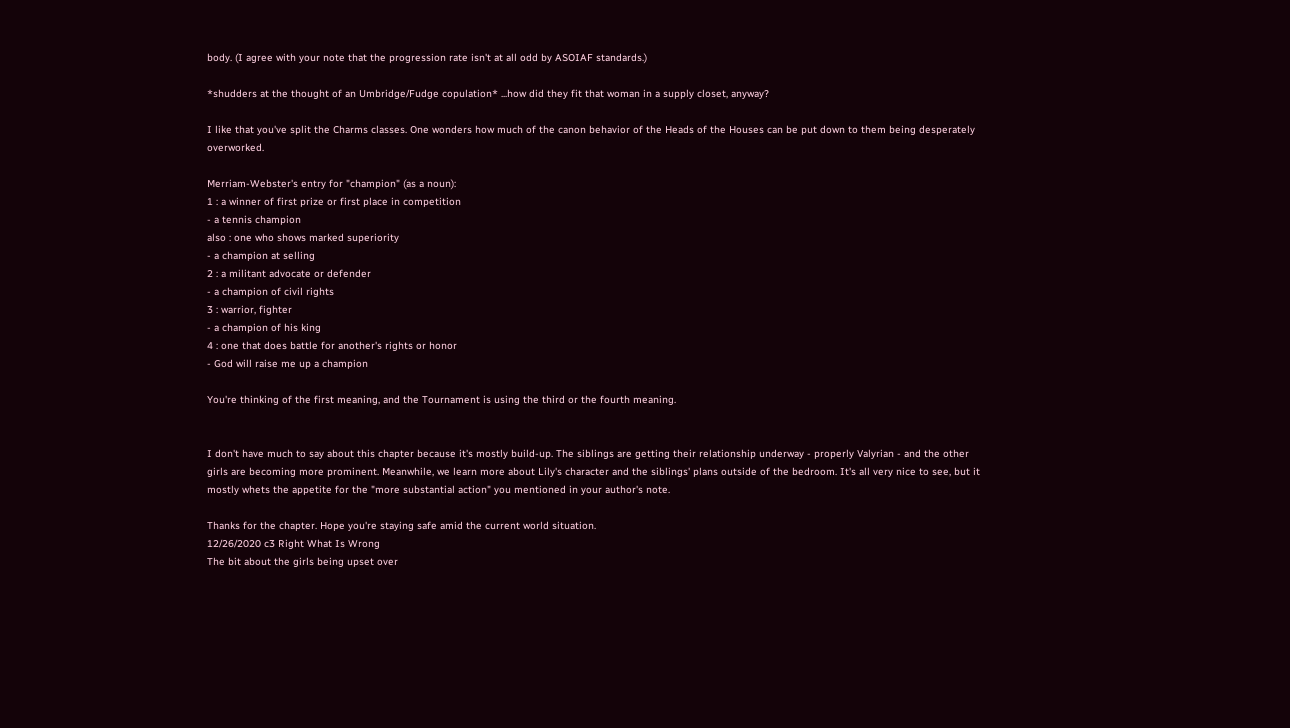body. (I agree with your note that the progression rate isn't at all odd by ASOIAF standards.)

*shudders at the thought of an Umbridge/Fudge copulation* ...how did they fit that woman in a supply closet, anyway?

I like that you've split the Charms classes. One wonders how much of the canon behavior of the Heads of the Houses can be put down to them being desperately overworked.

Merriam-Webster's entry for "champion" (as a noun):
1 : a winner of first prize or first place in competition
- a tennis champion
also : one who shows marked superiority
- a champion at selling
2 : a militant advocate or defender
- a champion of civil rights
3 : warrior, fighter
- a champion of his king
4 : one that does battle for another's rights or honor
- God will raise me up a champion

You're thinking of the first meaning, and the Tournament is using the third or the fourth meaning.


I don't have much to say about this chapter because it's mostly build-up. The siblings are getting their relationship underway - properly Valyrian - and the other girls are becoming more prominent. Meanwhile, we learn more about Lily's character and the siblings' plans outside of the bedroom. It's all very nice to see, but it mostly whets the appetite for the "more substantial action" you mentioned in your author's note.

Thanks for the chapter. Hope you're staying safe amid the current world situation.
12/26/2020 c3 Right What Is Wrong
The bit about the girls being upset over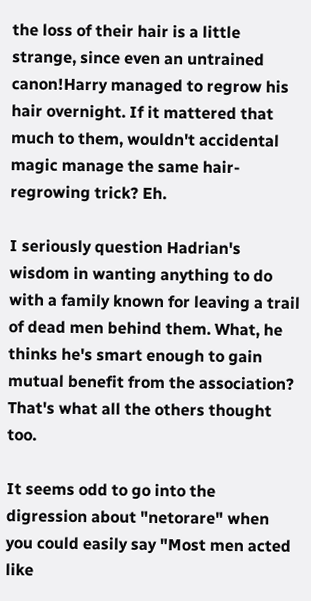the loss of their hair is a little strange, since even an untrained canon!Harry managed to regrow his hair overnight. If it mattered that much to them, wouldn't accidental magic manage the same hair-regrowing trick? Eh.

I seriously question Hadrian's wisdom in wanting anything to do with a family known for leaving a trail of dead men behind them. What, he thinks he's smart enough to gain mutual benefit from the association? That's what all the others thought too.

It seems odd to go into the digression about "netorare" when you could easily say "Most men acted like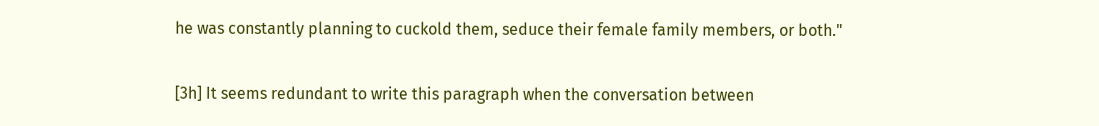he was constantly planning to cuckold them, seduce their female family members, or both."

[3h] It seems redundant to write this paragraph when the conversation between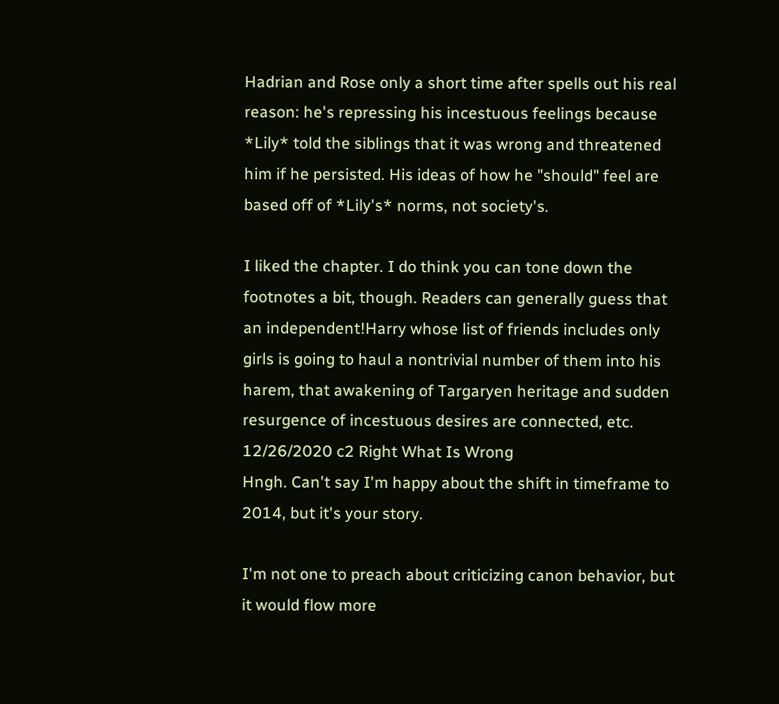Hadrian and Rose only a short time after spells out his real reason: he's repressing his incestuous feelings because *Lily* told the siblings that it was wrong and threatened him if he persisted. His ideas of how he "should" feel are based off of *Lily's* norms, not society's.

I liked the chapter. I do think you can tone down the footnotes a bit, though. Readers can generally guess that an independent!Harry whose list of friends includes only girls is going to haul a nontrivial number of them into his harem, that awakening of Targaryen heritage and sudden resurgence of incestuous desires are connected, etc.
12/26/2020 c2 Right What Is Wrong
Hngh. Can't say I'm happy about the shift in timeframe to 2014, but it's your story.

I'm not one to preach about criticizing canon behavior, but it would flow more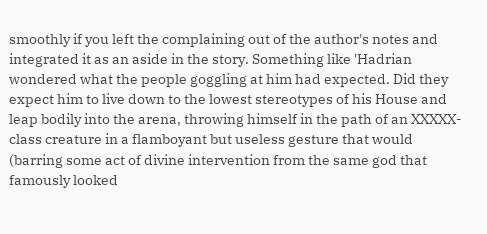smoothly if you left the complaining out of the author's notes and integrated it as an aside in the story. Something like 'Hadrian wondered what the people goggling at him had expected. Did they expect him to live down to the lowest stereotypes of his House and leap bodily into the arena, throwing himself in the path of an XXXXX-class creature in a flamboyant but useless gesture that would (barring some act of divine intervention from the same god that famously looked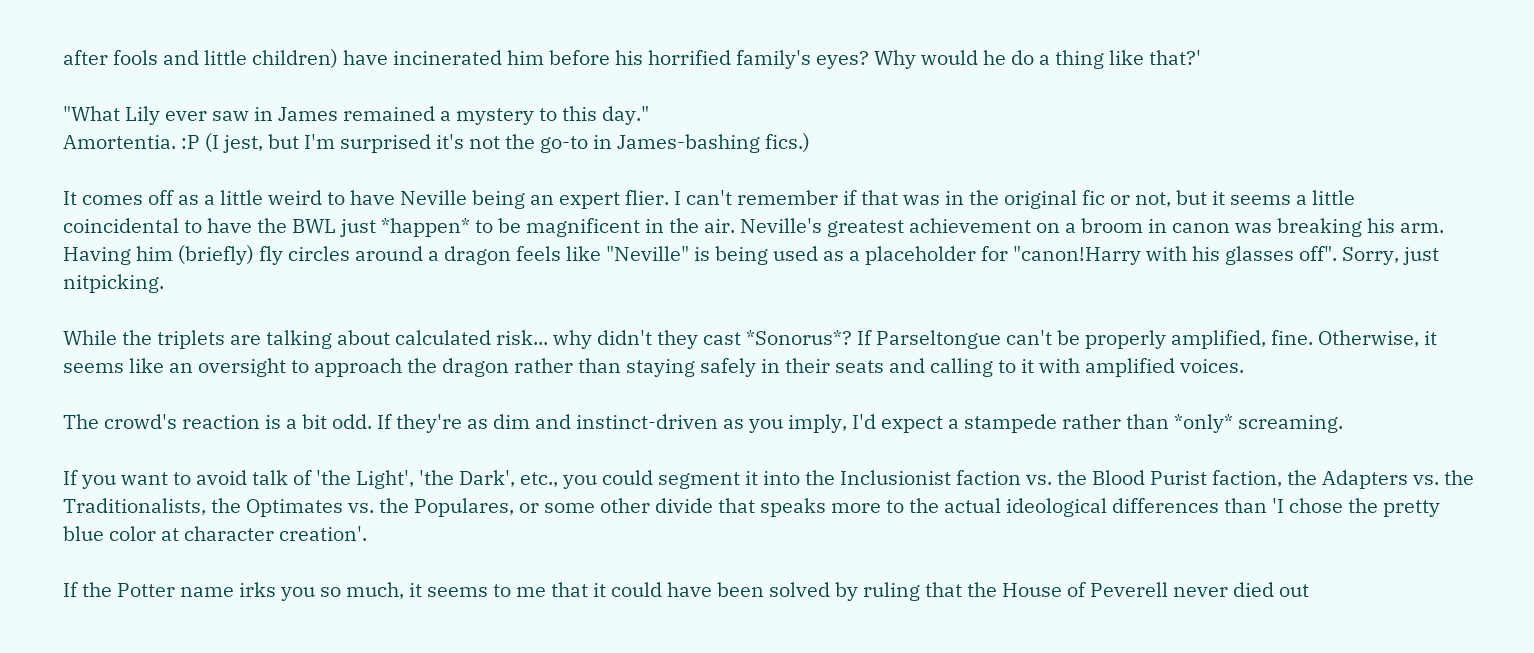after fools and little children) have incinerated him before his horrified family's eyes? Why would he do a thing like that?'

"What Lily ever saw in James remained a mystery to this day."
Amortentia. :P (I jest, but I'm surprised it's not the go-to in James-bashing fics.)

It comes off as a little weird to have Neville being an expert flier. I can't remember if that was in the original fic or not, but it seems a little coincidental to have the BWL just *happen* to be magnificent in the air. Neville's greatest achievement on a broom in canon was breaking his arm. Having him (briefly) fly circles around a dragon feels like "Neville" is being used as a placeholder for "canon!Harry with his glasses off". Sorry, just nitpicking.

While the triplets are talking about calculated risk... why didn't they cast *Sonorus*? If Parseltongue can't be properly amplified, fine. Otherwise, it seems like an oversight to approach the dragon rather than staying safely in their seats and calling to it with amplified voices.

The crowd's reaction is a bit odd. If they're as dim and instinct-driven as you imply, I'd expect a stampede rather than *only* screaming.

If you want to avoid talk of 'the Light', 'the Dark', etc., you could segment it into the Inclusionist faction vs. the Blood Purist faction, the Adapters vs. the Traditionalists, the Optimates vs. the Populares, or some other divide that speaks more to the actual ideological differences than 'I chose the pretty blue color at character creation'.

If the Potter name irks you so much, it seems to me that it could have been solved by ruling that the House of Peverell never died out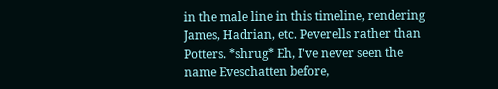in the male line in this timeline, rendering James, Hadrian, etc. Peverells rather than Potters. *shrug* Eh, I've never seen the name Eveschatten before,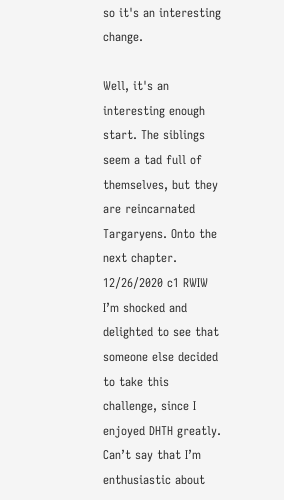so it's an interesting change.

Well, it's an interesting enough start. The siblings seem a tad full of themselves, but they are reincarnated Targaryens. Onto the next chapter.
12/26/2020 c1 RWIW
I’m shocked and delighted to see that someone else decided to take this challenge, since I enjoyed DHTH greatly. Can’t say that I’m enthusiastic about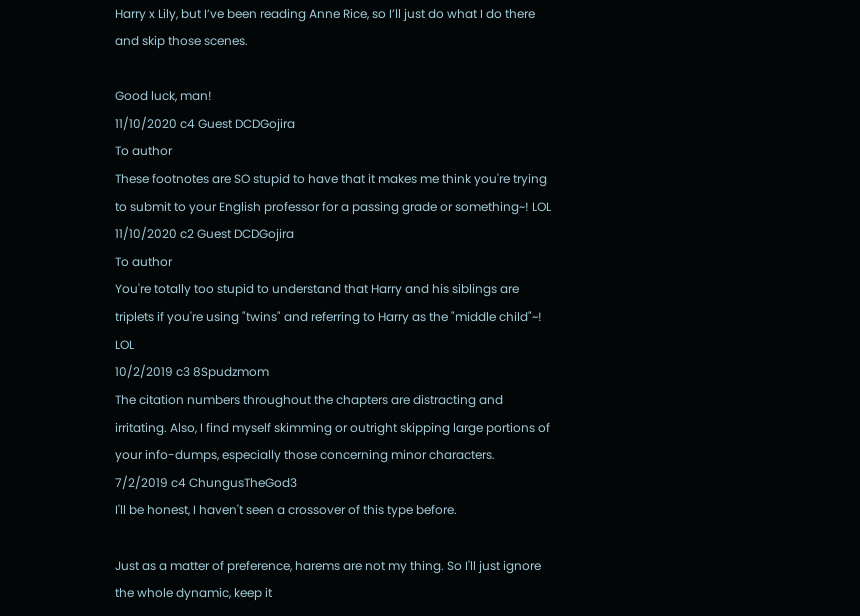Harry x Lily, but I’ve been reading Anne Rice, so I’ll just do what I do there and skip those scenes.

Good luck, man!
11/10/2020 c4 Guest DCDGojira
To author
These footnotes are SO stupid to have that it makes me think you're trying to submit to your English professor for a passing grade or something~! LOL
11/10/2020 c2 Guest DCDGojira
To author
You're totally too stupid to understand that Harry and his siblings are triplets if you're using "twins" and referring to Harry as the "middle child"~! LOL
10/2/2019 c3 8Spudzmom
The citation numbers throughout the chapters are distracting and irritating. Also, I find myself skimming or outright skipping large portions of your info-dumps, especially those concerning minor characters.
7/2/2019 c4 ChungusTheGod3
I'll be honest, I haven't seen a crossover of this type before.

Just as a matter of preference, harems are not my thing. So I'll just ignore the whole dynamic, keep it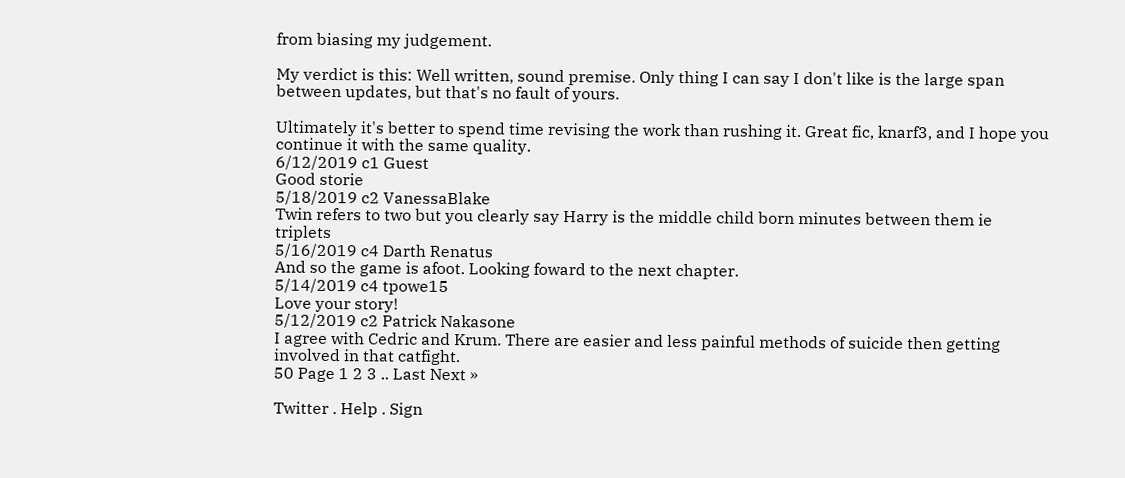from biasing my judgement.

My verdict is this: Well written, sound premise. Only thing I can say I don't like is the large span between updates, but that's no fault of yours.

Ultimately it's better to spend time revising the work than rushing it. Great fic, knarf3, and I hope you continue it with the same quality.
6/12/2019 c1 Guest
Good storie
5/18/2019 c2 VanessaBlake
Twin refers to two but you clearly say Harry is the middle child born minutes between them ie triplets
5/16/2019 c4 Darth Renatus
And so the game is afoot. Looking foward to the next chapter.
5/14/2019 c4 tpowe15
Love your story!
5/12/2019 c2 Patrick Nakasone
I agree with Cedric and Krum. There are easier and less painful methods of suicide then getting involved in that catfight.
50 Page 1 2 3 .. Last Next »

Twitter . Help . Sign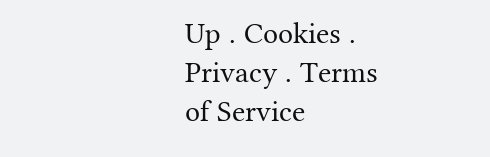Up . Cookies . Privacy . Terms of Service